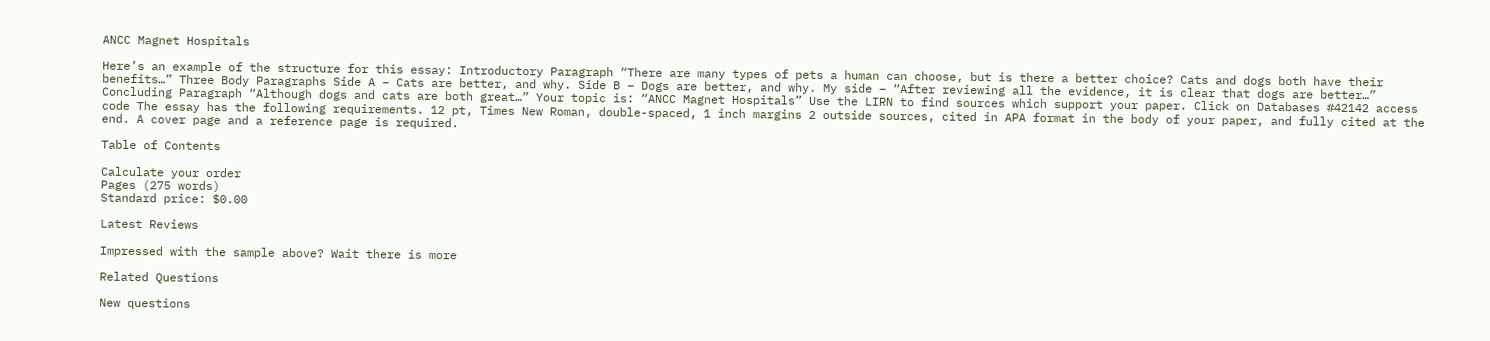ANCC Magnet Hospitals

Here’s an example of the structure for this essay: Introductory Paragraph “There are many types of pets a human can choose, but is there a better choice? Cats and dogs both have their benefits…” Three Body Paragraphs Side A – Cats are better, and why. Side B – Dogs are better, and why. My side – “After reviewing all the evidence, it is clear that dogs are better…” Concluding Paragraph “Although dogs and cats are both great…” Your topic is: “ANCC Magnet Hospitals” Use the LIRN to find sources which support your paper. Click on Databases #42142 access code The essay has the following requirements. 12 pt, Times New Roman, double-spaced, 1 inch margins 2 outside sources, cited in APA format in the body of your paper, and fully cited at the end. A cover page and a reference page is required.

Table of Contents

Calculate your order
Pages (275 words)
Standard price: $0.00

Latest Reviews

Impressed with the sample above? Wait there is more

Related Questions

New questions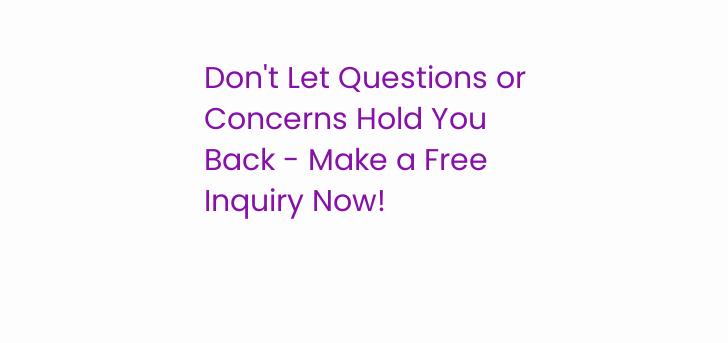Don't Let Questions or Concerns Hold You Back - Make a Free Inquiry Now!